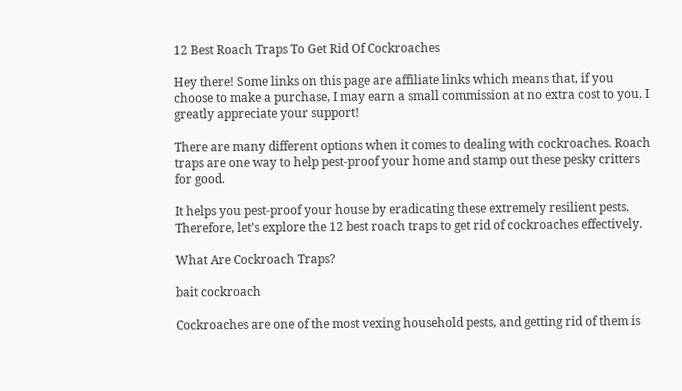12 Best Roach Traps To Get Rid Of Cockroaches

Hey there! Some links on this page are affiliate links which means that, if you choose to make a purchase, I may earn a small commission at no extra cost to you. I greatly appreciate your support!

There are many different options when it comes to dealing with cockroaches. Roach traps are one way to help pest-proof your home and stamp out these pesky critters for good.

It helps you pest-proof your house by eradicating these extremely resilient pests. Therefore, let’s explore the 12 best roach traps to get rid of cockroaches effectively.

What Are Cockroach Traps?

bait cockroach

Cockroaches are one of the most vexing household pests, and getting rid of them is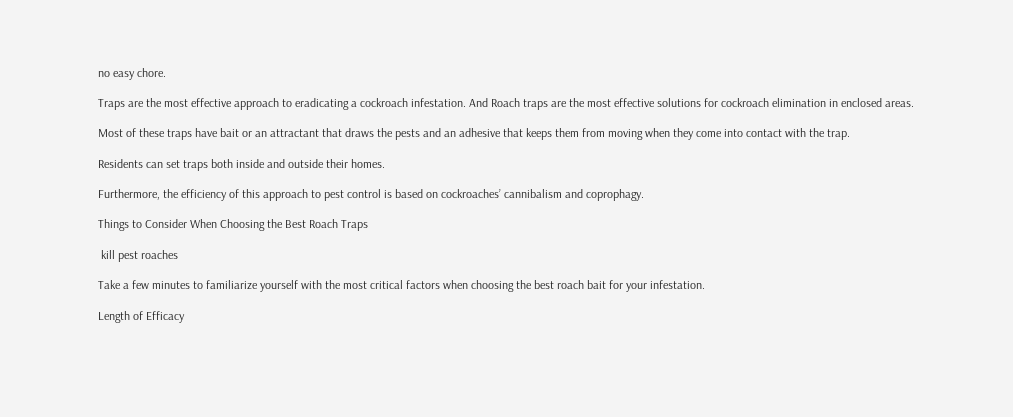no easy chore.

Traps are the most effective approach to eradicating a cockroach infestation. And Roach traps are the most effective solutions for cockroach elimination in enclosed areas.

Most of these traps have bait or an attractant that draws the pests and an adhesive that keeps them from moving when they come into contact with the trap.

Residents can set traps both inside and outside their homes.

Furthermore, the efficiency of this approach to pest control is based on cockroaches’ cannibalism and coprophagy.

Things to Consider When Choosing the Best Roach Traps

 kill pest roaches

Take a few minutes to familiarize yourself with the most critical factors when choosing the best roach bait for your infestation.

Length of Efficacy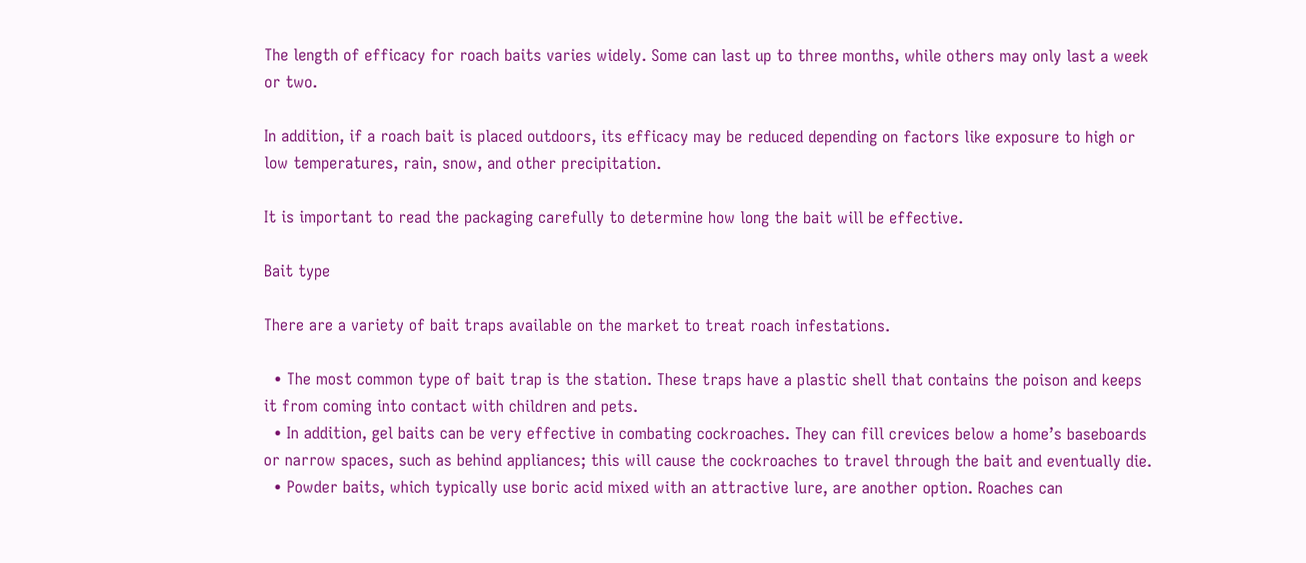The length of efficacy for roach baits varies widely. Some can last up to three months, while others may only last a week or two.

In addition, if a roach bait is placed outdoors, its efficacy may be reduced depending on factors like exposure to high or low temperatures, rain, snow, and other precipitation.

It is important to read the packaging carefully to determine how long the bait will be effective.

Bait type

There are a variety of bait traps available on the market to treat roach infestations.

  • The most common type of bait trap is the station. These traps have a plastic shell that contains the poison and keeps it from coming into contact with children and pets.
  • In addition, gel baits can be very effective in combating cockroaches. They can fill crevices below a home’s baseboards or narrow spaces, such as behind appliances; this will cause the cockroaches to travel through the bait and eventually die.
  • Powder baits, which typically use boric acid mixed with an attractive lure, are another option. Roaches can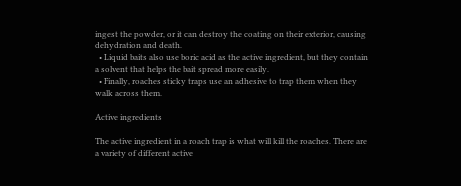ingest the powder, or it can destroy the coating on their exterior, causing dehydration and death.
  • Liquid baits also use boric acid as the active ingredient, but they contain a solvent that helps the bait spread more easily.
  • Finally, roaches sticky traps use an adhesive to trap them when they walk across them.

Active ingredients

The active ingredient in a roach trap is what will kill the roaches. There are a variety of different active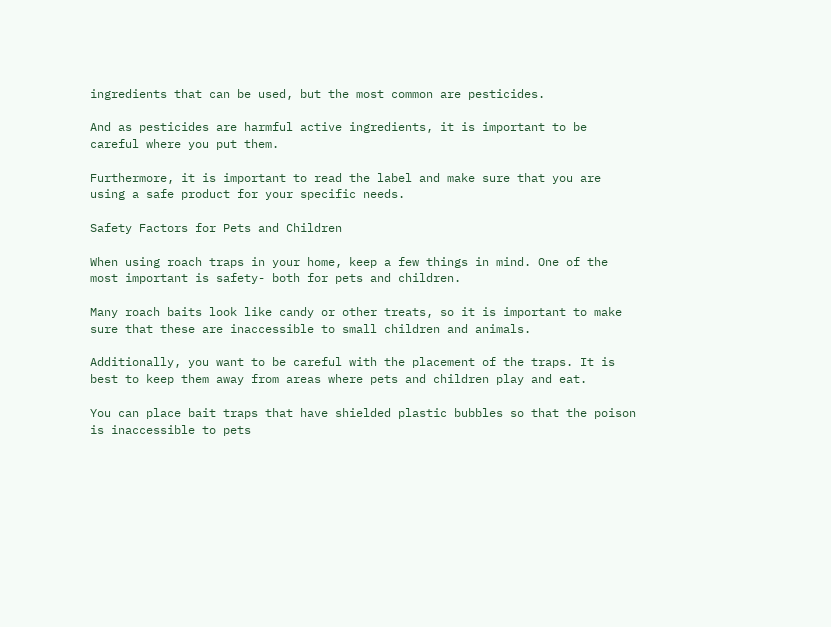ingredients that can be used, but the most common are pesticides.

And as pesticides are harmful active ingredients, it is important to be careful where you put them.

Furthermore, it is important to read the label and make sure that you are using a safe product for your specific needs.

Safety Factors for Pets and Children

When using roach traps in your home, keep a few things in mind. One of the most important is safety- both for pets and children.

Many roach baits look like candy or other treats, so it is important to make sure that these are inaccessible to small children and animals.

Additionally, you want to be careful with the placement of the traps. It is best to keep them away from areas where pets and children play and eat.

You can place bait traps that have shielded plastic bubbles so that the poison is inaccessible to pets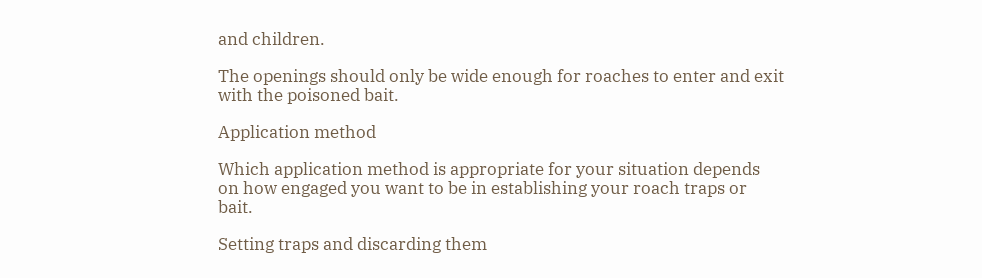and children.

The openings should only be wide enough for roaches to enter and exit with the poisoned bait.

Application method

Which application method is appropriate for your situation depends on how engaged you want to be in establishing your roach traps or bait.

Setting traps and discarding them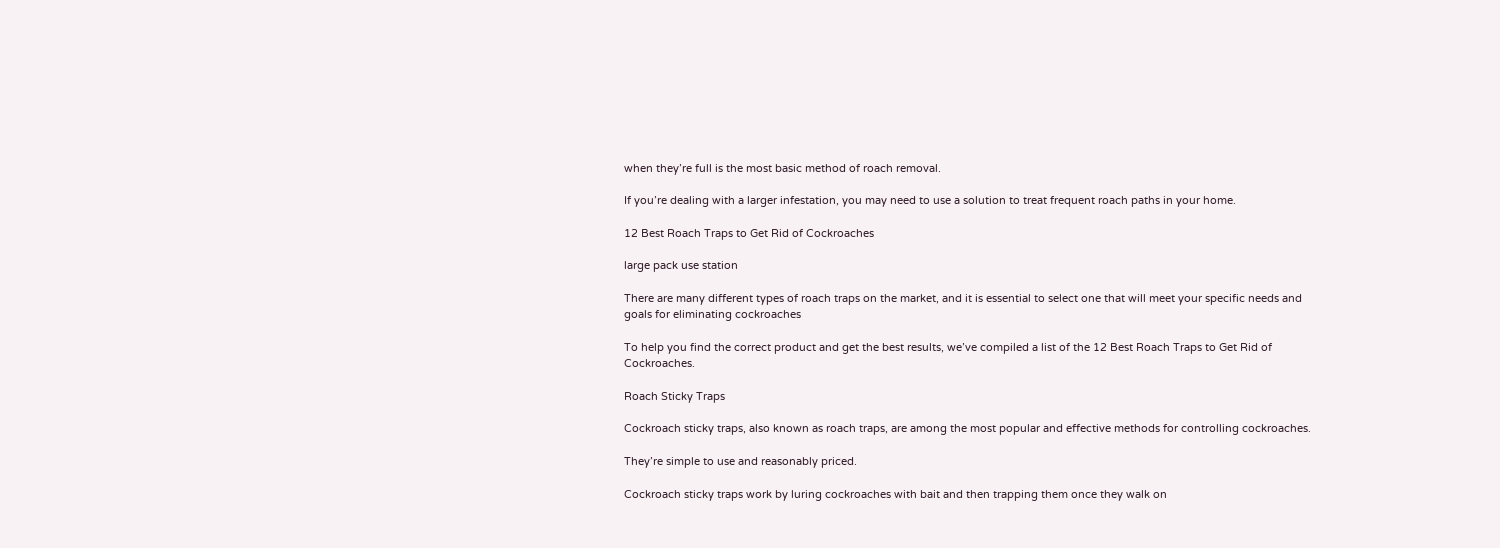when they’re full is the most basic method of roach removal.

If you’re dealing with a larger infestation, you may need to use a solution to treat frequent roach paths in your home.

12 Best Roach Traps to Get Rid of Cockroaches

large pack use station

There are many different types of roach traps on the market, and it is essential to select one that will meet your specific needs and goals for eliminating cockroaches

To help you find the correct product and get the best results, we’ve compiled a list of the 12 Best Roach Traps to Get Rid of Cockroaches.

Roach Sticky Traps

Cockroach sticky traps, also known as roach traps, are among the most popular and effective methods for controlling cockroaches.

They’re simple to use and reasonably priced.

Cockroach sticky traps work by luring cockroaches with bait and then trapping them once they walk on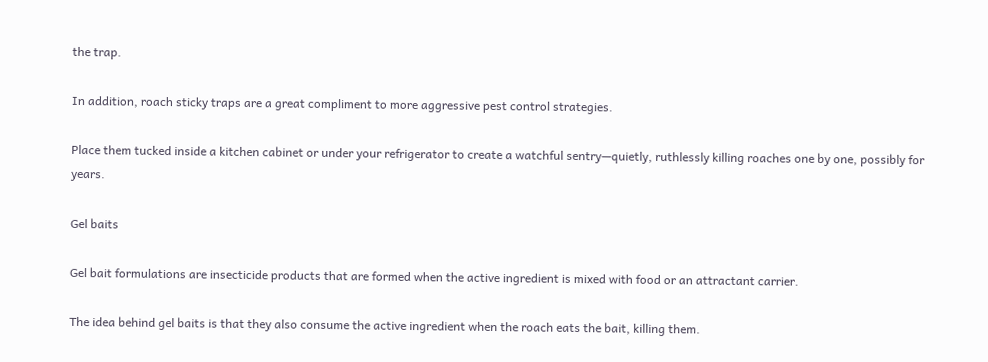the trap.

In addition, roach sticky traps are a great compliment to more aggressive pest control strategies.

Place them tucked inside a kitchen cabinet or under your refrigerator to create a watchful sentry—quietly, ruthlessly killing roaches one by one, possibly for years.

Gel baits

Gel bait formulations are insecticide products that are formed when the active ingredient is mixed with food or an attractant carrier.

The idea behind gel baits is that they also consume the active ingredient when the roach eats the bait, killing them.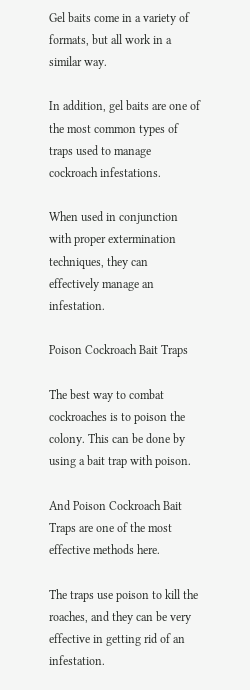Gel baits come in a variety of formats, but all work in a similar way.

In addition, gel baits are one of the most common types of traps used to manage cockroach infestations.

When used in conjunction with proper extermination techniques, they can effectively manage an infestation.

Poison Cockroach Bait Traps

The best way to combat cockroaches is to poison the colony. This can be done by using a bait trap with poison.

And Poison Cockroach Bait Traps are one of the most effective methods here.

The traps use poison to kill the roaches, and they can be very effective in getting rid of an infestation.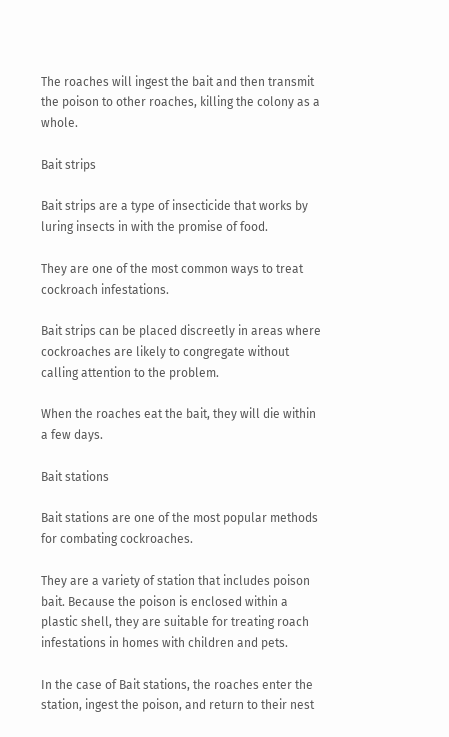The roaches will ingest the bait and then transmit the poison to other roaches, killing the colony as a whole.

Bait strips

Bait strips are a type of insecticide that works by luring insects in with the promise of food.

They are one of the most common ways to treat cockroach infestations.

Bait strips can be placed discreetly in areas where cockroaches are likely to congregate without calling attention to the problem.

When the roaches eat the bait, they will die within a few days.

Bait stations

Bait stations are one of the most popular methods for combating cockroaches.

They are a variety of station that includes poison bait. Because the poison is enclosed within a plastic shell, they are suitable for treating roach infestations in homes with children and pets.

In the case of Bait stations, the roaches enter the station, ingest the poison, and return to their nest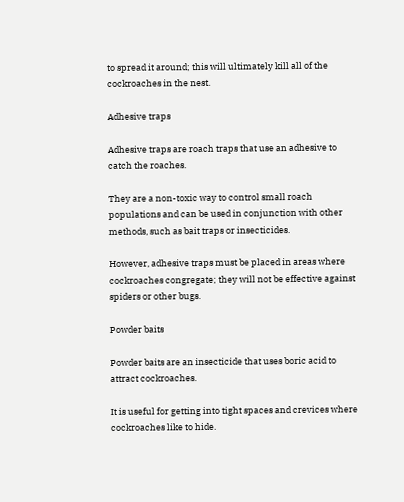to spread it around; this will ultimately kill all of the cockroaches in the nest.

Adhesive traps

Adhesive traps are roach traps that use an adhesive to catch the roaches.

They are a non-toxic way to control small roach populations and can be used in conjunction with other methods, such as bait traps or insecticides.

However, adhesive traps must be placed in areas where cockroaches congregate; they will not be effective against spiders or other bugs.

Powder baits

Powder baits are an insecticide that uses boric acid to attract cockroaches.

It is useful for getting into tight spaces and crevices where cockroaches like to hide.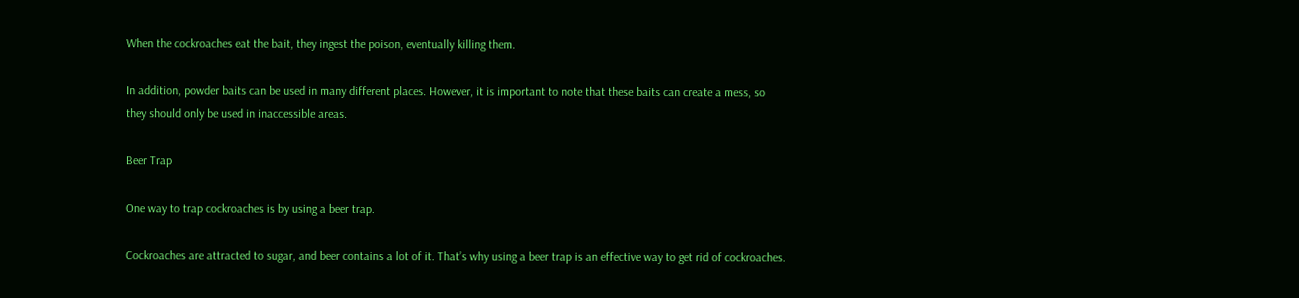When the cockroaches eat the bait, they ingest the poison, eventually killing them.

In addition, powder baits can be used in many different places. However, it is important to note that these baits can create a mess, so they should only be used in inaccessible areas.

Beer Trap

One way to trap cockroaches is by using a beer trap.

Cockroaches are attracted to sugar, and beer contains a lot of it. That’s why using a beer trap is an effective way to get rid of cockroaches.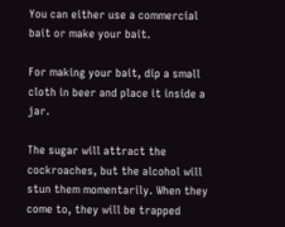You can either use a commercial bait or make your bait.

For making your bait, dip a small cloth in beer and place it inside a jar.

The sugar will attract the cockroaches, but the alcohol will stun them momentarily. When they come to, they will be trapped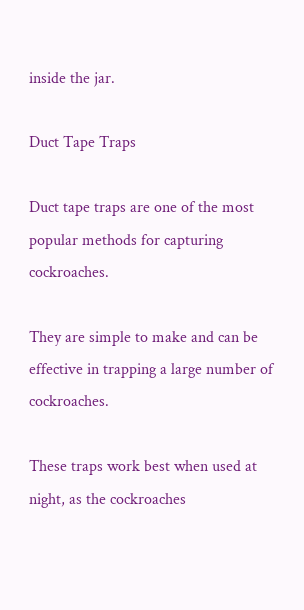inside the jar.

Duct Tape Traps

Duct tape traps are one of the most popular methods for capturing cockroaches.

They are simple to make and can be effective in trapping a large number of cockroaches.

These traps work best when used at night, as the cockroaches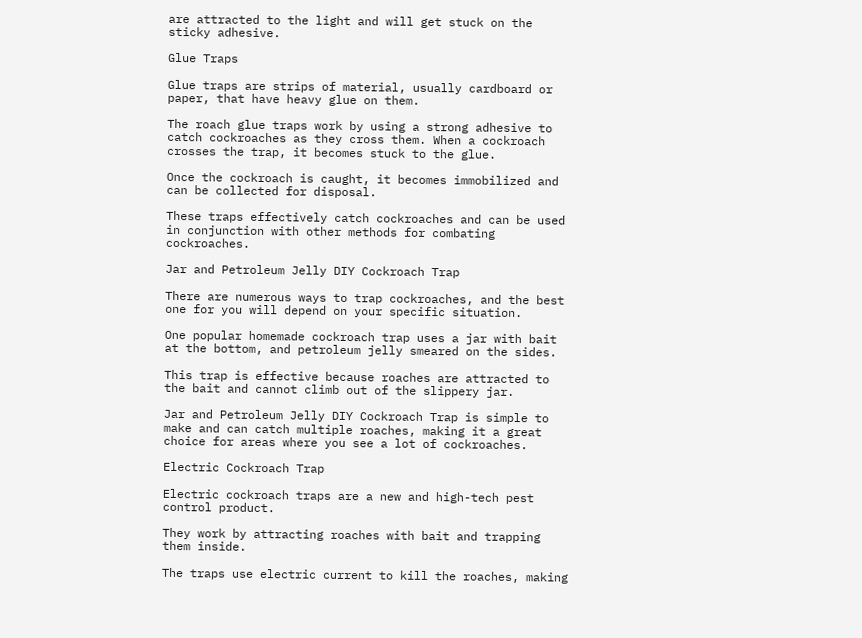are attracted to the light and will get stuck on the sticky adhesive.

Glue Traps

Glue traps are strips of material, usually cardboard or paper, that have heavy glue on them.

The roach glue traps work by using a strong adhesive to catch cockroaches as they cross them. When a cockroach crosses the trap, it becomes stuck to the glue.

Once the cockroach is caught, it becomes immobilized and can be collected for disposal.

These traps effectively catch cockroaches and can be used in conjunction with other methods for combating cockroaches.

Jar and Petroleum Jelly DIY Cockroach Trap

There are numerous ways to trap cockroaches, and the best one for you will depend on your specific situation.

One popular homemade cockroach trap uses a jar with bait at the bottom, and petroleum jelly smeared on the sides.

This trap is effective because roaches are attracted to the bait and cannot climb out of the slippery jar.

Jar and Petroleum Jelly DIY Cockroach Trap is simple to make and can catch multiple roaches, making it a great choice for areas where you see a lot of cockroaches.

Electric Cockroach Trap

Electric cockroach traps are a new and high-tech pest control product.

They work by attracting roaches with bait and trapping them inside.

The traps use electric current to kill the roaches, making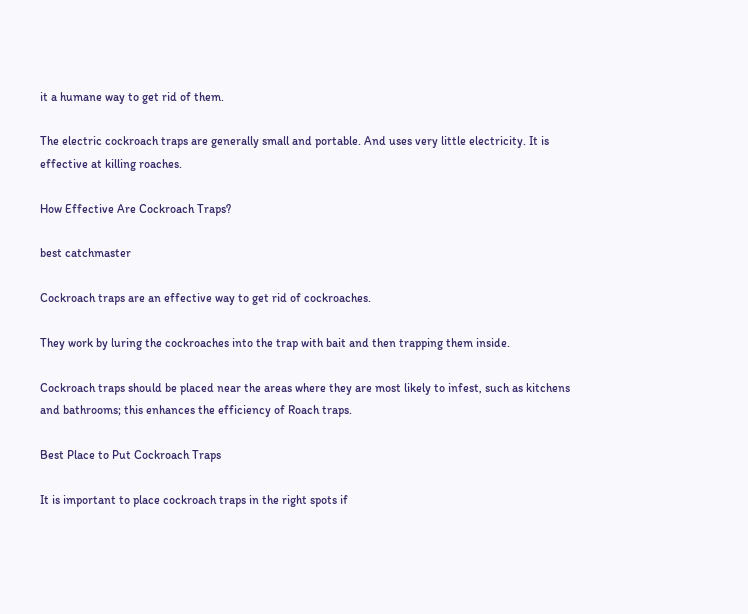it a humane way to get rid of them.

The electric cockroach traps are generally small and portable. And uses very little electricity. It is effective at killing roaches.

How Effective Are Cockroach Traps?

best catchmaster

Cockroach traps are an effective way to get rid of cockroaches.

They work by luring the cockroaches into the trap with bait and then trapping them inside.

Cockroach traps should be placed near the areas where they are most likely to infest, such as kitchens and bathrooms; this enhances the efficiency of Roach traps.

Best Place to Put Cockroach Traps

It is important to place cockroach traps in the right spots if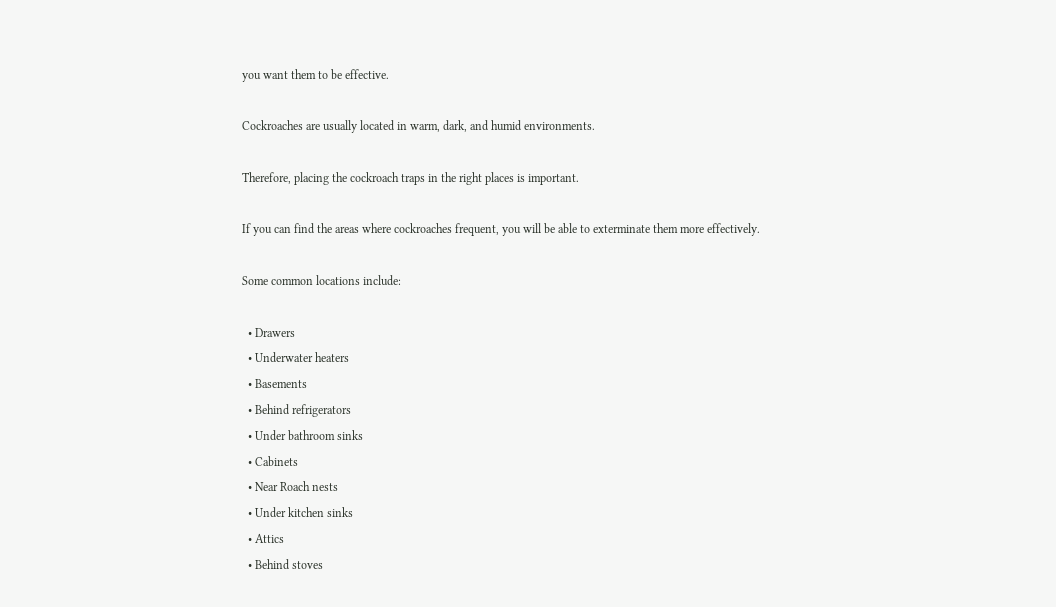you want them to be effective.

Cockroaches are usually located in warm, dark, and humid environments.

Therefore, placing the cockroach traps in the right places is important.

If you can find the areas where cockroaches frequent, you will be able to exterminate them more effectively.

Some common locations include:

  • Drawers
  • Underwater heaters
  • Basements
  • Behind refrigerators
  • Under bathroom sinks
  • Cabinets
  • Near Roach nests
  • Under kitchen sinks
  • Attics
  • Behind stoves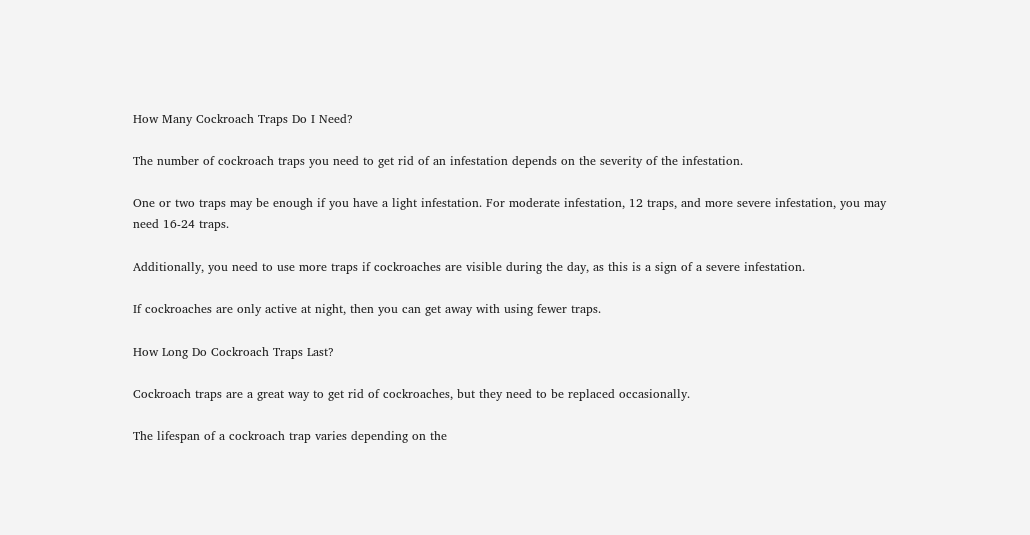How Many Cockroach Traps Do I Need?

The number of cockroach traps you need to get rid of an infestation depends on the severity of the infestation.

One or two traps may be enough if you have a light infestation. For moderate infestation, 12 traps, and more severe infestation, you may need 16-24 traps.

Additionally, you need to use more traps if cockroaches are visible during the day, as this is a sign of a severe infestation.

If cockroaches are only active at night, then you can get away with using fewer traps.

How Long Do Cockroach Traps Last?

Cockroach traps are a great way to get rid of cockroaches, but they need to be replaced occasionally.

The lifespan of a cockroach trap varies depending on the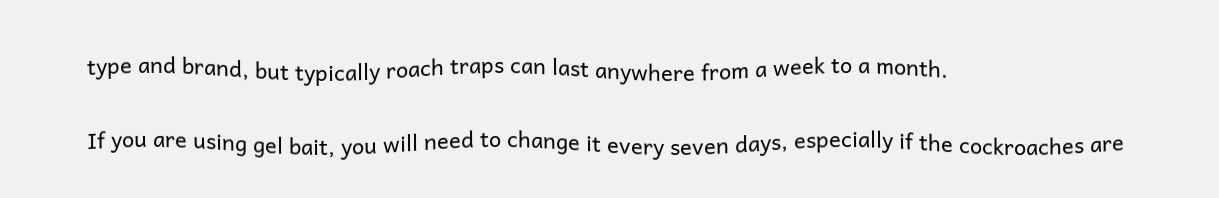type and brand, but typically roach traps can last anywhere from a week to a month.

If you are using gel bait, you will need to change it every seven days, especially if the cockroaches are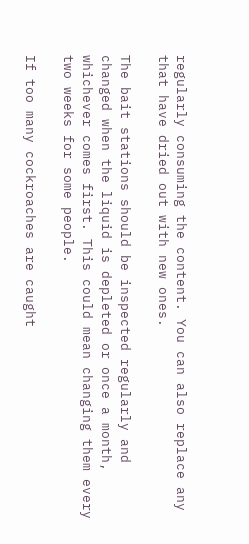regularly consuming the content. You can also replace any that have dried out with new ones.

The bait stations should be inspected regularly and changed when the liquid is depleted or once a month, whichever comes first. This could mean changing them every two weeks for some people.

If too many cockroaches are caught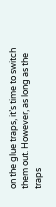on the glue traps, it’s time to switch them out. However, as long as the traps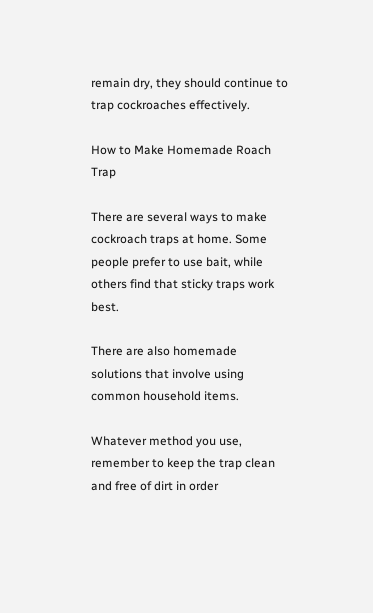remain dry, they should continue to trap cockroaches effectively.

How to Make Homemade Roach Trap

There are several ways to make cockroach traps at home. Some people prefer to use bait, while others find that sticky traps work best.

There are also homemade solutions that involve using common household items.

Whatever method you use, remember to keep the trap clean and free of dirt in order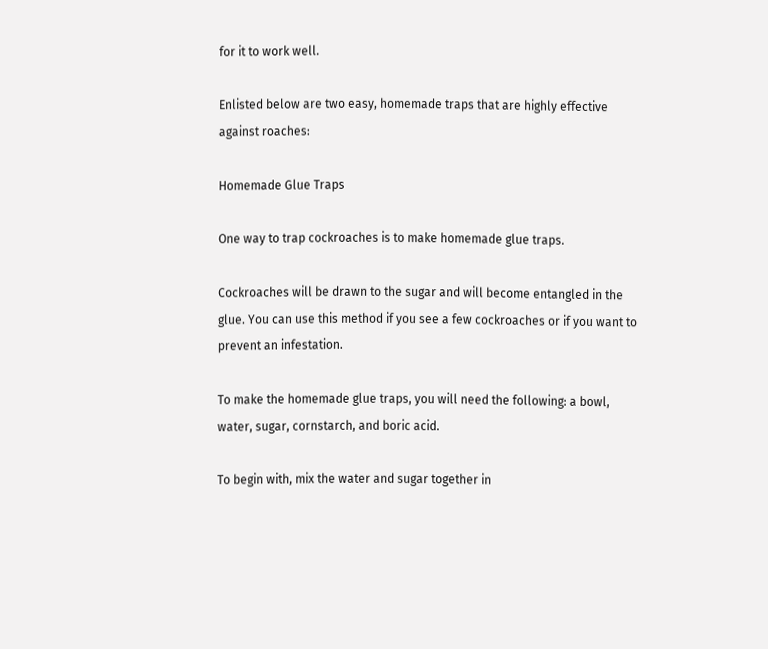for it to work well.

Enlisted below are two easy, homemade traps that are highly effective against roaches:

Homemade Glue Traps

One way to trap cockroaches is to make homemade glue traps.

Cockroaches will be drawn to the sugar and will become entangled in the glue. You can use this method if you see a few cockroaches or if you want to prevent an infestation.

To make the homemade glue traps, you will need the following: a bowl, water, sugar, cornstarch, and boric acid.

To begin with, mix the water and sugar together in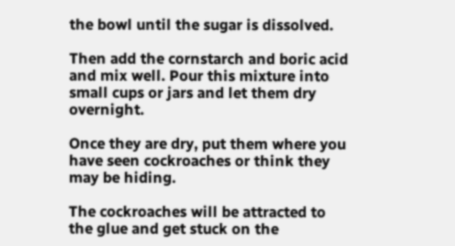the bowl until the sugar is dissolved.

Then add the cornstarch and boric acid and mix well. Pour this mixture into small cups or jars and let them dry overnight.

Once they are dry, put them where you have seen cockroaches or think they may be hiding.

The cockroaches will be attracted to the glue and get stuck on the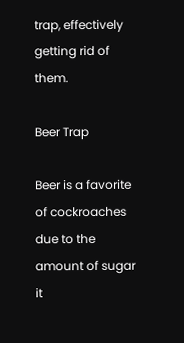trap, effectively getting rid of them.

Beer Trap

Beer is a favorite of cockroaches due to the amount of sugar it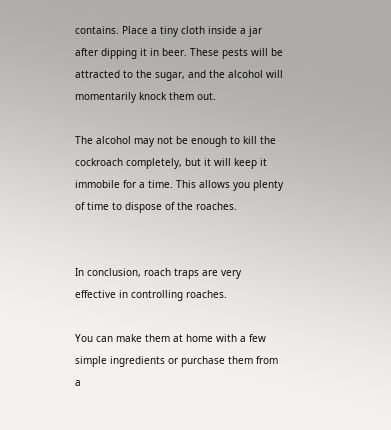contains. Place a tiny cloth inside a jar after dipping it in beer. These pests will be attracted to the sugar, and the alcohol will momentarily knock them out.

The alcohol may not be enough to kill the cockroach completely, but it will keep it immobile for a time. This allows you plenty of time to dispose of the roaches.


In conclusion, roach traps are very effective in controlling roaches.

You can make them at home with a few simple ingredients or purchase them from a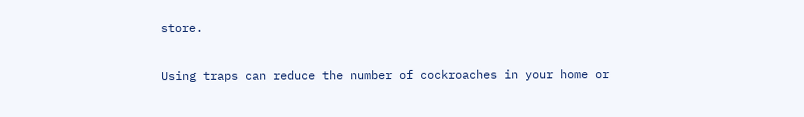store.

Using traps can reduce the number of cockroaches in your home or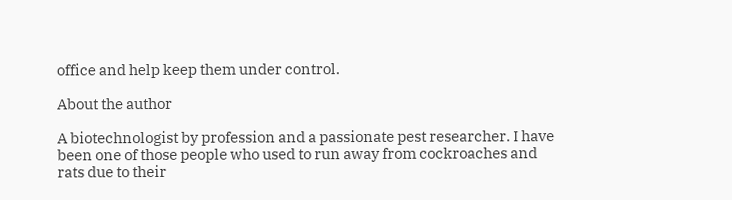office and help keep them under control.

About the author

A biotechnologist by profession and a passionate pest researcher. I have been one of those people who used to run away from cockroaches and rats due to their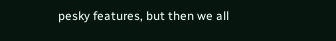pesky features, but then we all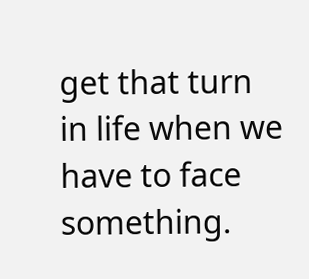get that turn in life when we have to face something.